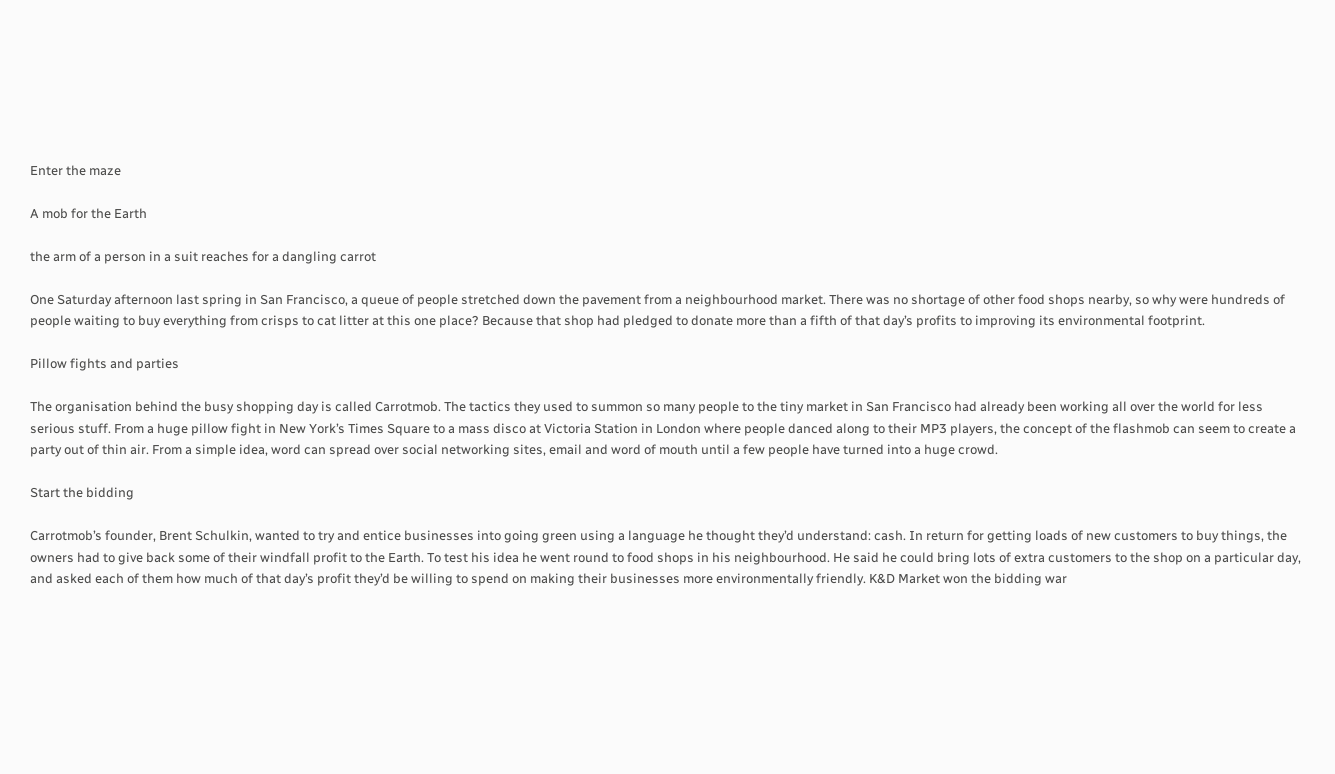Enter the maze

A mob for the Earth

the arm of a person in a suit reaches for a dangling carrot

One Saturday afternoon last spring in San Francisco, a queue of people stretched down the pavement from a neighbourhood market. There was no shortage of other food shops nearby, so why were hundreds of people waiting to buy everything from crisps to cat litter at this one place? Because that shop had pledged to donate more than a fifth of that day’s profits to improving its environmental footprint.

Pillow fights and parties

The organisation behind the busy shopping day is called Carrotmob. The tactics they used to summon so many people to the tiny market in San Francisco had already been working all over the world for less serious stuff. From a huge pillow fight in New York’s Times Square to a mass disco at Victoria Station in London where people danced along to their MP3 players, the concept of the flashmob can seem to create a party out of thin air. From a simple idea, word can spread over social networking sites, email and word of mouth until a few people have turned into a huge crowd.

Start the bidding

Carrotmob’s founder, Brent Schulkin, wanted to try and entice businesses into going green using a language he thought they’d understand: cash. In return for getting loads of new customers to buy things, the owners had to give back some of their windfall profit to the Earth. To test his idea he went round to food shops in his neighbourhood. He said he could bring lots of extra customers to the shop on a particular day, and asked each of them how much of that day’s profit they’d be willing to spend on making their businesses more environmentally friendly. K&D Market won the bidding war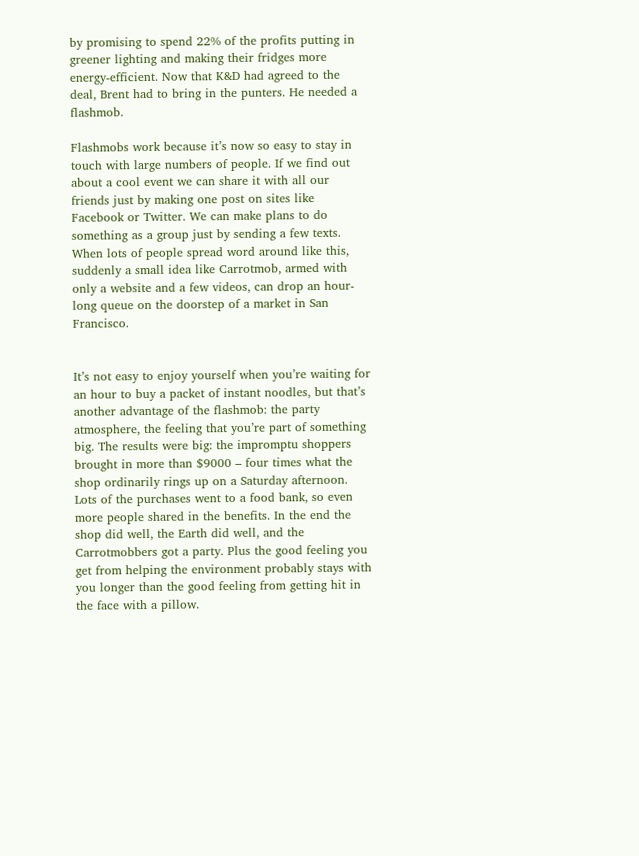by promising to spend 22% of the profits putting in greener lighting and making their fridges more energy-efficient. Now that K&D had agreed to the deal, Brent had to bring in the punters. He needed a flashmob.

Flashmobs work because it’s now so easy to stay in touch with large numbers of people. If we find out about a cool event we can share it with all our friends just by making one post on sites like Facebook or Twitter. We can make plans to do something as a group just by sending a few texts. When lots of people spread word around like this, suddenly a small idea like Carrotmob, armed with only a website and a few videos, can drop an hour-long queue on the doorstep of a market in San Francisco.


It’s not easy to enjoy yourself when you’re waiting for an hour to buy a packet of instant noodles, but that’s another advantage of the flashmob: the party atmosphere, the feeling that you’re part of something big. The results were big: the impromptu shoppers brought in more than $9000 – four times what the shop ordinarily rings up on a Saturday afternoon. Lots of the purchases went to a food bank, so even more people shared in the benefits. In the end the shop did well, the Earth did well, and the Carrotmobbers got a party. Plus the good feeling you get from helping the environment probably stays with you longer than the good feeling from getting hit in the face with a pillow.